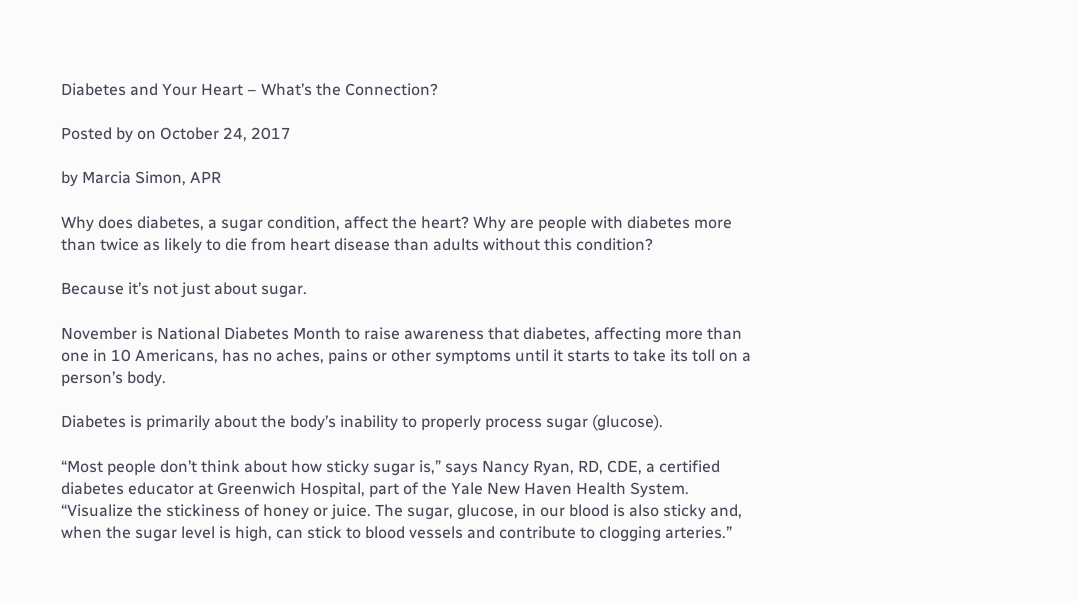Diabetes and Your Heart – What’s the Connection?

Posted by on October 24, 2017

by Marcia Simon, APR

Why does diabetes, a sugar condition, affect the heart? Why are people with diabetes more than twice as likely to die from heart disease than adults without this condition?

Because it’s not just about sugar.

November is National Diabetes Month to raise awareness that diabetes, affecting more than one in 10 Americans, has no aches, pains or other symptoms until it starts to take its toll on a person’s body.

Diabetes is primarily about the body’s inability to properly process sugar (glucose).

“Most people don’t think about how sticky sugar is,” says Nancy Ryan, RD, CDE, a certified diabetes educator at Greenwich Hospital, part of the Yale New Haven Health System. “Visualize the stickiness of honey or juice. The sugar, glucose, in our blood is also sticky and, when the sugar level is high, can stick to blood vessels and contribute to clogging arteries.”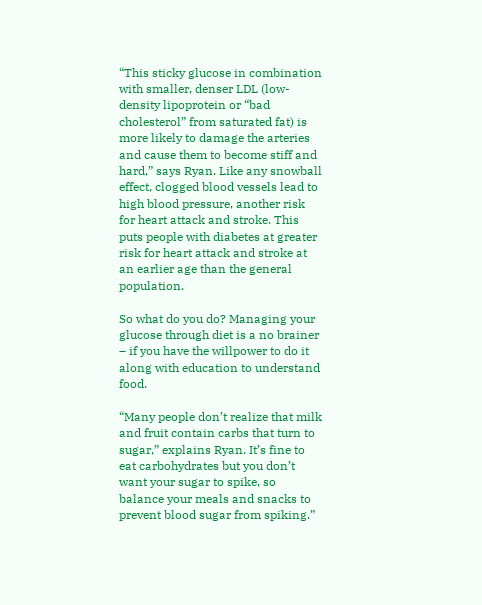“This sticky glucose in combination with smaller, denser LDL (low-density lipoprotein or “bad cholesterol” from saturated fat) is more likely to damage the arteries and cause them to become stiff and hard,” says Ryan. Like any snowball effect, clogged blood vessels lead to high blood pressure, another risk for heart attack and stroke. This puts people with diabetes at greater risk for heart attack and stroke at an earlier age than the general population.

So what do you do? Managing your glucose through diet is a no brainer – if you have the willpower to do it along with education to understand food.

“Many people don’t realize that milk and fruit contain carbs that turn to sugar,” explains Ryan. It’s fine to eat carbohydrates but you don’t want your sugar to spike, so balance your meals and snacks to prevent blood sugar from spiking.”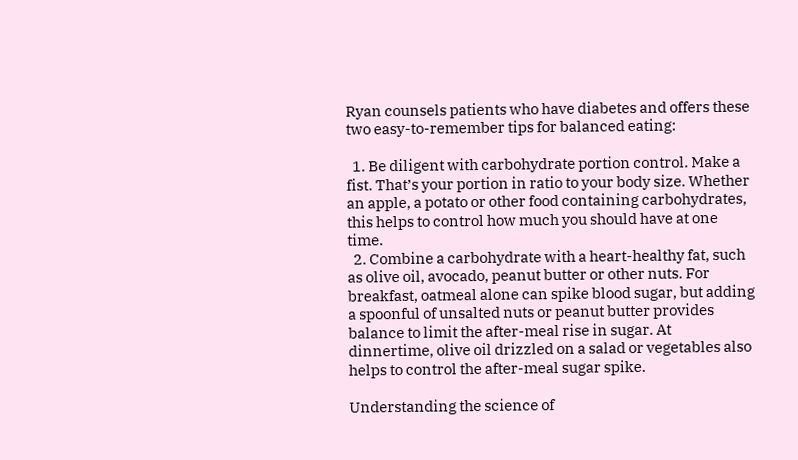Ryan counsels patients who have diabetes and offers these two easy-to-remember tips for balanced eating:

  1. Be diligent with carbohydrate portion control. Make a fist. That’s your portion in ratio to your body size. Whether an apple, a potato or other food containing carbohydrates, this helps to control how much you should have at one time.
  2. Combine a carbohydrate with a heart-healthy fat, such as olive oil, avocado, peanut butter or other nuts. For breakfast, oatmeal alone can spike blood sugar, but adding a spoonful of unsalted nuts or peanut butter provides balance to limit the after-meal rise in sugar. At dinnertime, olive oil drizzled on a salad or vegetables also helps to control the after-meal sugar spike.

Understanding the science of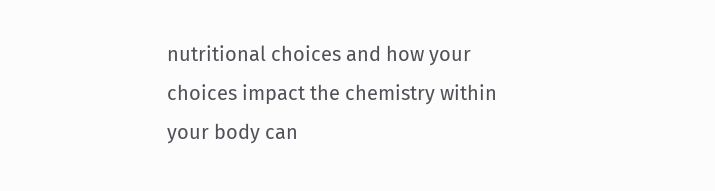nutritional choices and how your choices impact the chemistry within your body can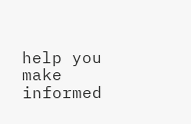help you make informed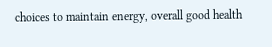choices to maintain energy, overall good health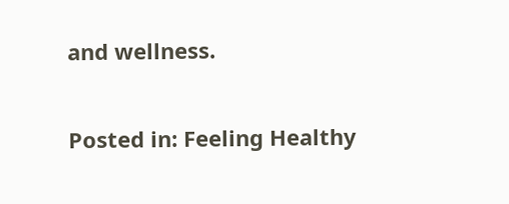and wellness.

Posted in: Feeling Healthy